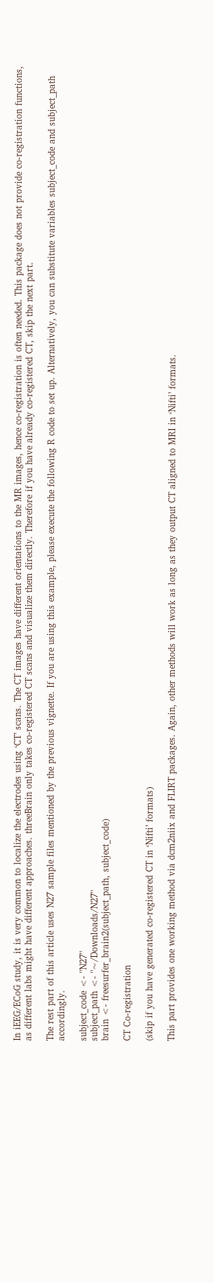In iEEG/ECoG study, it is very common to localize the electrodes using ‘CT’ scans. The CT images have different orientations to the MR images, hence co-registration is often needed. This package does not provide co-registration functions, as different labs might have different approaches. threeBrain only takes co-registered CT scans and visualize them directly. Therefore if you have already co-registered CT, skip the next part.

The rest part of this article uses N27 sample files mentioned by the previous vignette. If you are using this example, please execute the following R code to set up. Alternatively, you can substitute variables subject_code and subject_path accordingly.

subject_code <- "N27"
subject_path <- "~/Downloads/N27"
brain <- freesurfer_brain2(subject_path, subject_code)

CT Co-registration

(skip if you have generated co-registered CT in ‘Nifti’ formats)

This part provides one working method via dcm2niix and FLIRT packages. Again, other methods will work as long as they output CT aligned to MRI in ‘Nifti’ formats.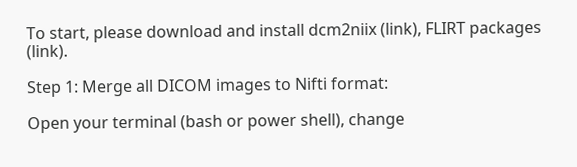To start, please download and install dcm2niix (link), FLIRT packages (link).

Step 1: Merge all DICOM images to Nifti format:

Open your terminal (bash or power shell), change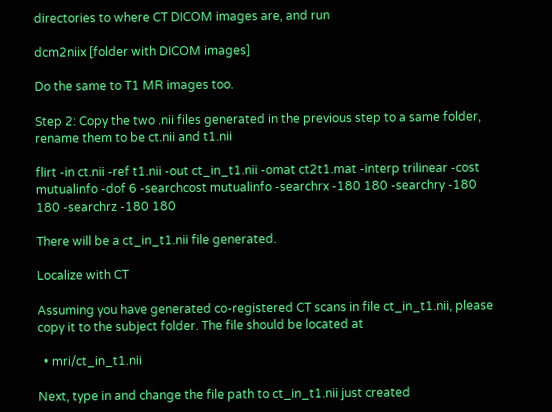directories to where CT DICOM images are, and run

dcm2niix [folder with DICOM images]

Do the same to T1 MR images too.

Step 2: Copy the two .nii files generated in the previous step to a same folder, rename them to be ct.nii and t1.nii

flirt -in ct.nii -ref t1.nii -out ct_in_t1.nii -omat ct2t1.mat -interp trilinear -cost mutualinfo -dof 6 -searchcost mutualinfo -searchrx -180 180 -searchry -180 180 -searchrz -180 180

There will be a ct_in_t1.nii file generated.

Localize with CT

Assuming you have generated co-registered CT scans in file ct_in_t1.nii, please copy it to the subject folder. The file should be located at

  • mri/ct_in_t1.nii

Next, type in and change the file path to ct_in_t1.nii just created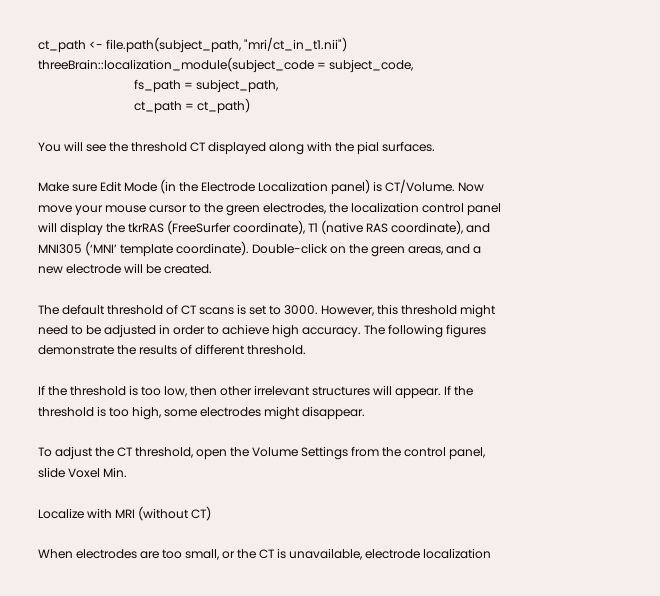ct_path <- file.path(subject_path, "mri/ct_in_t1.nii")
threeBrain::localization_module(subject_code = subject_code,
                                fs_path = subject_path,
                                ct_path = ct_path)

You will see the threshold CT displayed along with the pial surfaces.

Make sure Edit Mode (in the Electrode Localization panel) is CT/Volume. Now move your mouse cursor to the green electrodes, the localization control panel will display the tkrRAS (FreeSurfer coordinate), T1 (native RAS coordinate), and MNI305 (‘MNI’ template coordinate). Double-click on the green areas, and a new electrode will be created.

The default threshold of CT scans is set to 3000. However, this threshold might need to be adjusted in order to achieve high accuracy. The following figures demonstrate the results of different threshold.

If the threshold is too low, then other irrelevant structures will appear. If the threshold is too high, some electrodes might disappear.

To adjust the CT threshold, open the Volume Settings from the control panel, slide Voxel Min.

Localize with MRI (without CT)

When electrodes are too small, or the CT is unavailable, electrode localization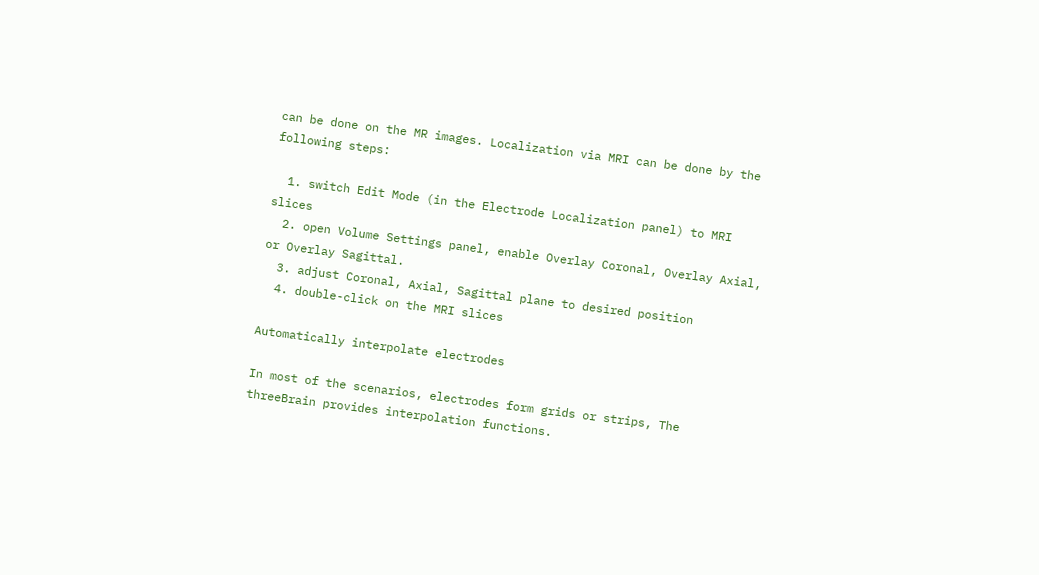can be done on the MR images. Localization via MRI can be done by the following steps:

  1. switch Edit Mode (in the Electrode Localization panel) to MRI slices
  2. open Volume Settings panel, enable Overlay Coronal, Overlay Axial, or Overlay Sagittal.
  3. adjust Coronal, Axial, Sagittal plane to desired position
  4. double-click on the MRI slices

Automatically interpolate electrodes

In most of the scenarios, electrodes form grids or strips, The threeBrain provides interpolation functions.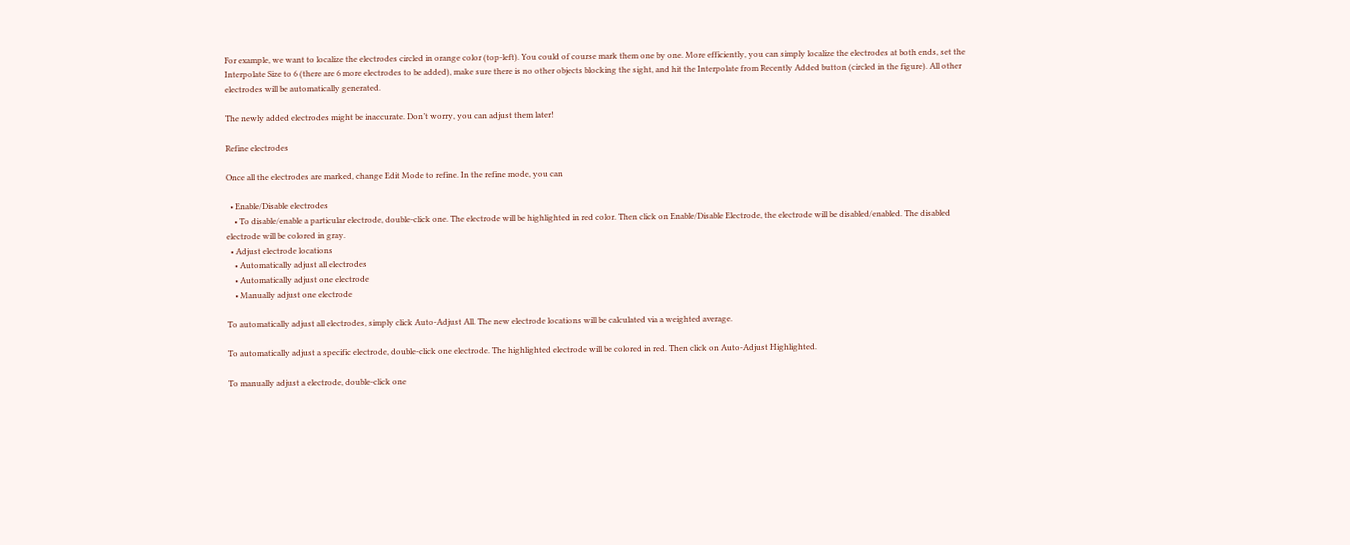For example, we want to localize the electrodes circled in orange color (top-left). You could of course mark them one by one. More efficiently, you can simply localize the electrodes at both ends, set the Interpolate Size to 6 (there are 6 more electrodes to be added), make sure there is no other objects blocking the sight, and hit the Interpolate from Recently Added button (circled in the figure). All other electrodes will be automatically generated.

The newly added electrodes might be inaccurate. Don’t worry, you can adjust them later!

Refine electrodes

Once all the electrodes are marked, change Edit Mode to refine. In the refine mode, you can

  • Enable/Disable electrodes
    • To disable/enable a particular electrode, double-click one. The electrode will be highlighted in red color. Then click on Enable/Disable Electrode, the electrode will be disabled/enabled. The disabled electrode will be colored in gray.
  • Adjust electrode locations
    • Automatically adjust all electrodes
    • Automatically adjust one electrode
    • Manually adjust one electrode

To automatically adjust all electrodes, simply click Auto-Adjust All. The new electrode locations will be calculated via a weighted average.

To automatically adjust a specific electrode, double-click one electrode. The highlighted electrode will be colored in red. Then click on Auto-Adjust Highlighted.

To manually adjust a electrode, double-click one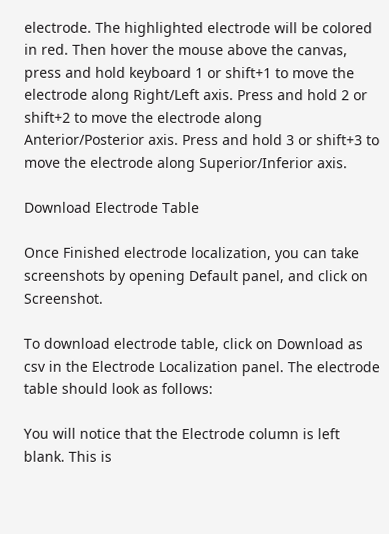electrode. The highlighted electrode will be colored in red. Then hover the mouse above the canvas, press and hold keyboard 1 or shift+1 to move the electrode along Right/Left axis. Press and hold 2 or shift+2 to move the electrode along Anterior/Posterior axis. Press and hold 3 or shift+3 to move the electrode along Superior/Inferior axis.

Download Electrode Table

Once Finished electrode localization, you can take screenshots by opening Default panel, and click on Screenshot.

To download electrode table, click on Download as csv in the Electrode Localization panel. The electrode table should look as follows:

You will notice that the Electrode column is left blank. This is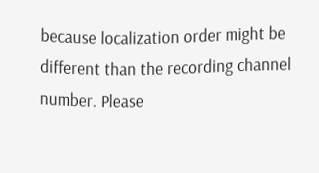because localization order might be different than the recording channel number. Please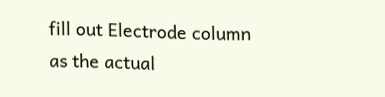fill out Electrode column as the actual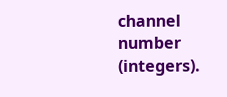channel number (integers).